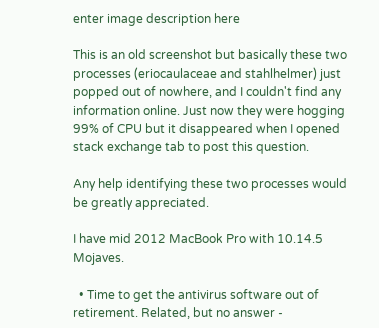enter image description here

This is an old screenshot but basically these two processes (eriocaulaceae and stahlhelmer) just popped out of nowhere, and I couldn't find any information online. Just now they were hogging 99% of CPU but it disappeared when I opened stack exchange tab to post this question.

Any help identifying these two processes would be greatly appreciated.

I have mid 2012 MacBook Pro with 10.14.5 Mojaves.

  • Time to get the antivirus software out of retirement. Related, but no answer -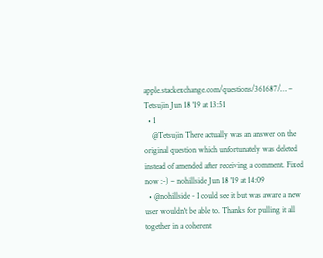apple.stackexchange.com/questions/361687/… – Tetsujin Jun 18 '19 at 13:51
  • 1
    @Tetsujin There actually was an answer on the original question which unfortunately was deleted instead of amended after receiving a comment. Fixed now :-) – nohillside Jun 18 '19 at 14:09
  • @nohillside - I could see it but was aware a new user wouldn't be able to. Thanks for pulling it all together in a coherent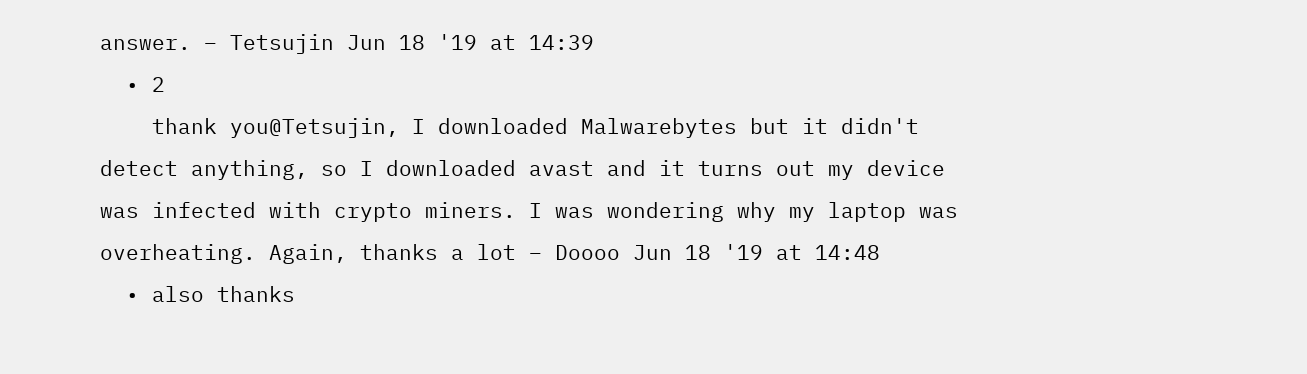answer. – Tetsujin Jun 18 '19 at 14:39
  • 2
    thank you@Tetsujin, I downloaded Malwarebytes but it didn't detect anything, so I downloaded avast and it turns out my device was infected with crypto miners. I was wondering why my laptop was overheating. Again, thanks a lot – Doooo Jun 18 '19 at 14:48
  • also thanks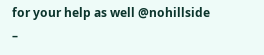for your help as well @nohillside –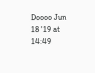Doooo Jun 18 '19 at 14:49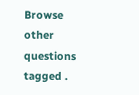Browse other questions tagged .